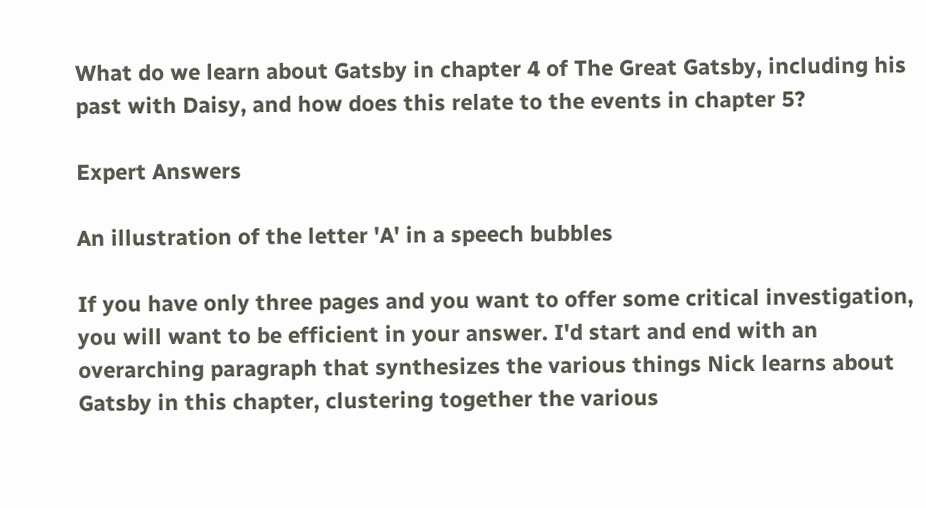What do we learn about Gatsby in chapter 4 of The Great Gatsby, including his past with Daisy, and how does this relate to the events in chapter 5?

Expert Answers

An illustration of the letter 'A' in a speech bubbles

If you have only three pages and you want to offer some critical investigation, you will want to be efficient in your answer. I'd start and end with an overarching paragraph that synthesizes the various things Nick learns about Gatsby in this chapter, clustering together the various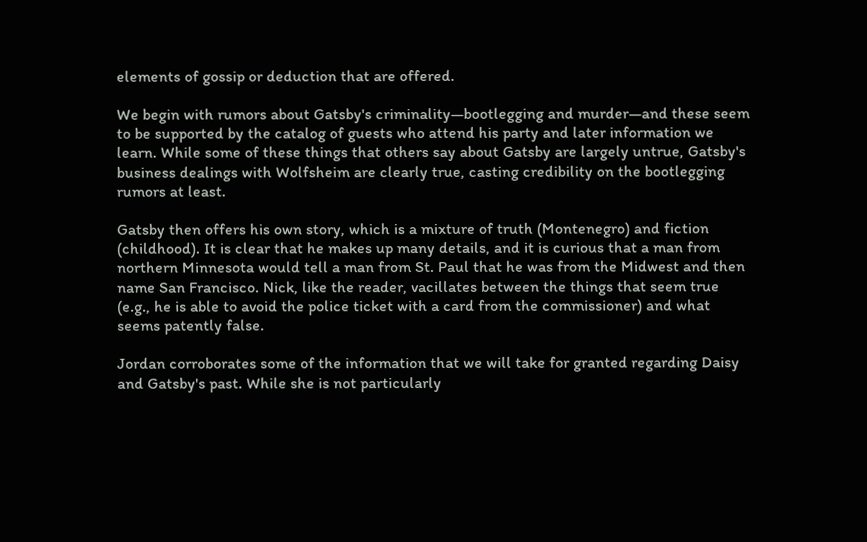elements of gossip or deduction that are offered.

We begin with rumors about Gatsby's criminality—bootlegging and murder—and these seem to be supported by the catalog of guests who attend his party and later information we learn. While some of these things that others say about Gatsby are largely untrue, Gatsby's business dealings with Wolfsheim are clearly true, casting credibility on the bootlegging rumors at least.

Gatsby then offers his own story, which is a mixture of truth (Montenegro) and fiction (childhood). It is clear that he makes up many details, and it is curious that a man from northern Minnesota would tell a man from St. Paul that he was from the Midwest and then name San Francisco. Nick, like the reader, vacillates between the things that seem true (e.g., he is able to avoid the police ticket with a card from the commissioner) and what seems patently false.

Jordan corroborates some of the information that we will take for granted regarding Daisy and Gatsby's past. While she is not particularly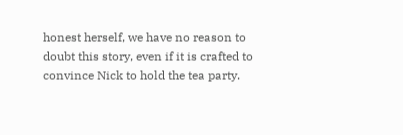honest herself, we have no reason to doubt this story, even if it is crafted to convince Nick to hold the tea party.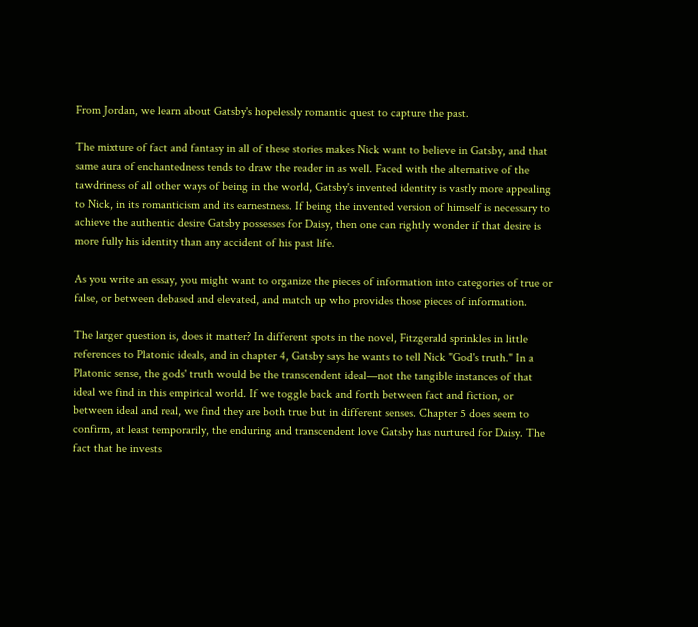From Jordan, we learn about Gatsby's hopelessly romantic quest to capture the past.

The mixture of fact and fantasy in all of these stories makes Nick want to believe in Gatsby, and that same aura of enchantedness tends to draw the reader in as well. Faced with the alternative of the tawdriness of all other ways of being in the world, Gatsby's invented identity is vastly more appealing to Nick, in its romanticism and its earnestness. If being the invented version of himself is necessary to achieve the authentic desire Gatsby possesses for Daisy, then one can rightly wonder if that desire is more fully his identity than any accident of his past life.

As you write an essay, you might want to organize the pieces of information into categories of true or false, or between debased and elevated, and match up who provides those pieces of information.

The larger question is, does it matter? In different spots in the novel, Fitzgerald sprinkles in little references to Platonic ideals, and in chapter 4, Gatsby says he wants to tell Nick "God's truth." In a Platonic sense, the gods' truth would be the transcendent ideal—not the tangible instances of that ideal we find in this empirical world. If we toggle back and forth between fact and fiction, or between ideal and real, we find they are both true but in different senses. Chapter 5 does seem to confirm, at least temporarily, the enduring and transcendent love Gatsby has nurtured for Daisy. The fact that he invests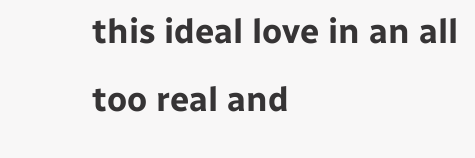this ideal love in an all too real and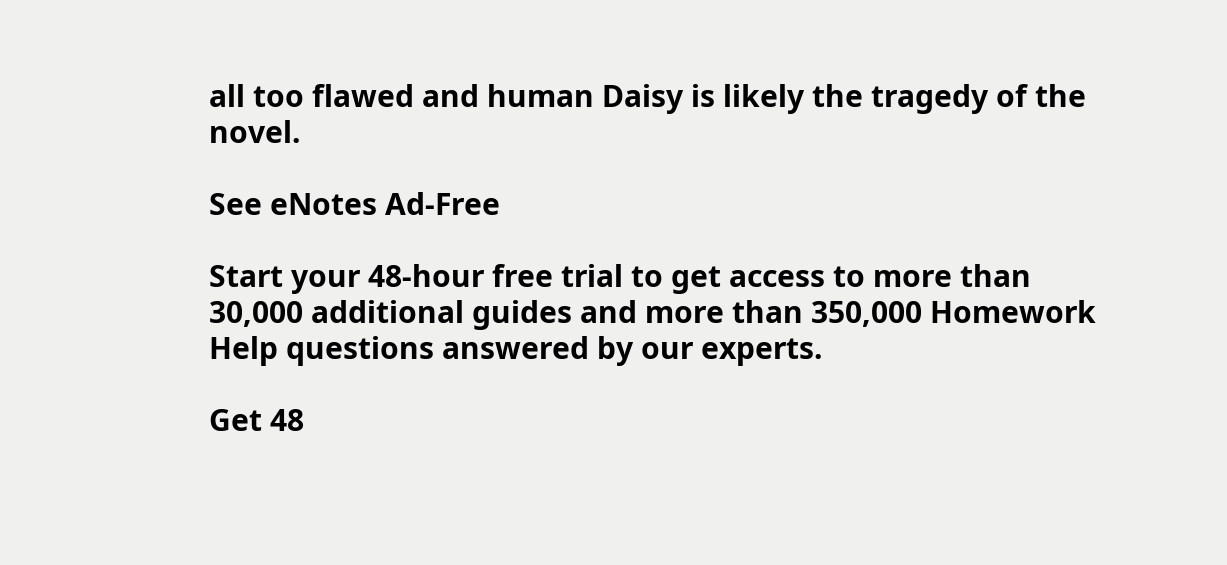all too flawed and human Daisy is likely the tragedy of the novel.

See eNotes Ad-Free

Start your 48-hour free trial to get access to more than 30,000 additional guides and more than 350,000 Homework Help questions answered by our experts.

Get 48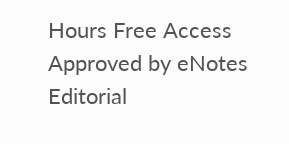Hours Free Access
Approved by eNotes Editorial